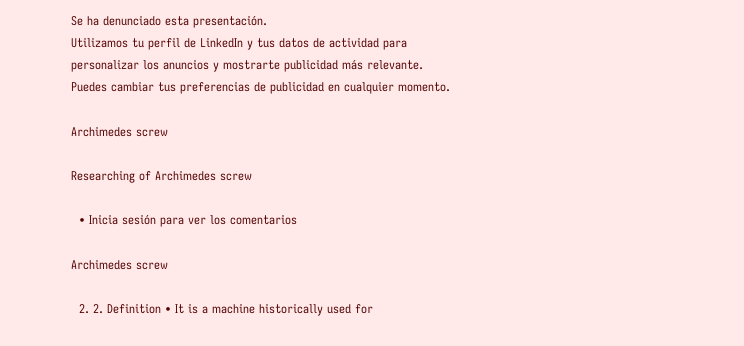Se ha denunciado esta presentación.
Utilizamos tu perfil de LinkedIn y tus datos de actividad para personalizar los anuncios y mostrarte publicidad más relevante. Puedes cambiar tus preferencias de publicidad en cualquier momento.

Archimedes screw

Researching of Archimedes screw

  • Inicia sesión para ver los comentarios

Archimedes screw

  2. 2. Definition • It is a machine historically used for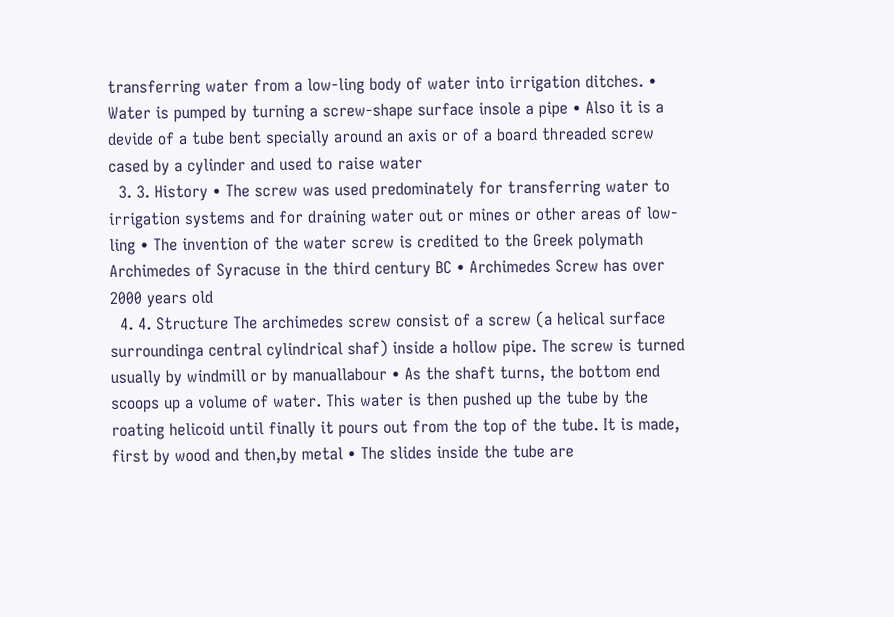transferring water from a low-ling body of water into irrigation ditches. • Water is pumped by turning a screw-shape surface insole a pipe • Also it is a devide of a tube bent specially around an axis or of a board threaded screw cased by a cylinder and used to raise water
  3. 3. History • The screw was used predominately for transferring water to irrigation systems and for draining water out or mines or other areas of low-ling • The invention of the water screw is credited to the Greek polymath Archimedes of Syracuse in the third century BC • Archimedes Screw has over 2000 years old
  4. 4. Structure The archimedes screw consist of a screw (a helical surface surroundinga central cylindrical shaf) inside a hollow pipe. The screw is turned usually by windmill or by manuallabour • As the shaft turns, the bottom end scoops up a volume of water. This water is then pushed up the tube by the roating helicoid until finally it pours out from the top of the tube. It is made, first by wood and then,by metal • The slides inside the tube are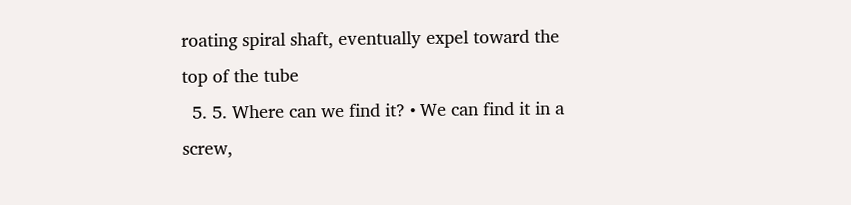roating spiral shaft, eventually expel toward the top of the tube
  5. 5. Where can we find it? • We can find it in a screw,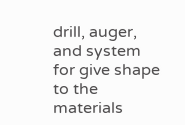drill, auger, and system for give shape to the materials